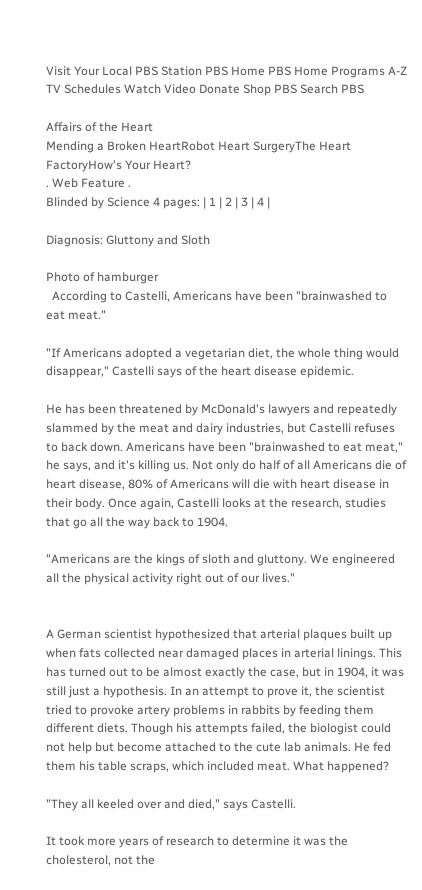Visit Your Local PBS Station PBS Home PBS Home Programs A-Z TV Schedules Watch Video Donate Shop PBS Search PBS

Affairs of the Heart
Mending a Broken HeartRobot Heart SurgeryThe Heart FactoryHow's Your Heart?
. Web Feature .
Blinded by Science 4 pages: | 1 | 2 | 3 | 4 |

Diagnosis: Gluttony and Sloth

Photo of hamburger
  According to Castelli, Americans have been "brainwashed to eat meat."

"If Americans adopted a vegetarian diet, the whole thing would disappear," Castelli says of the heart disease epidemic.

He has been threatened by McDonald's lawyers and repeatedly slammed by the meat and dairy industries, but Castelli refuses to back down. Americans have been "brainwashed to eat meat," he says, and it's killing us. Not only do half of all Americans die of heart disease, 80% of Americans will die with heart disease in their body. Once again, Castelli looks at the research, studies that go all the way back to 1904.

"Americans are the kings of sloth and gluttony. We engineered all the physical activity right out of our lives."


A German scientist hypothesized that arterial plaques built up when fats collected near damaged places in arterial linings. This has turned out to be almost exactly the case, but in 1904, it was still just a hypothesis. In an attempt to prove it, the scientist tried to provoke artery problems in rabbits by feeding them different diets. Though his attempts failed, the biologist could not help but become attached to the cute lab animals. He fed them his table scraps, which included meat. What happened?

"They all keeled over and died," says Castelli.

It took more years of research to determine it was the cholesterol, not the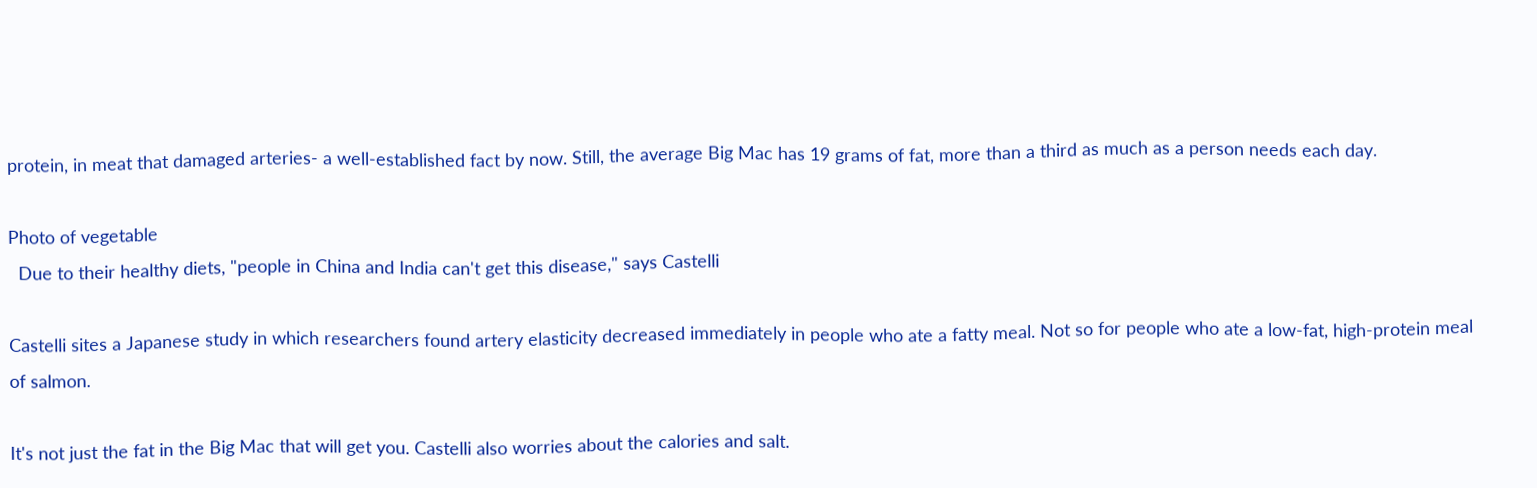protein, in meat that damaged arteries- a well-established fact by now. Still, the average Big Mac has 19 grams of fat, more than a third as much as a person needs each day.

Photo of vegetable
  Due to their healthy diets, "people in China and India can't get this disease," says Castelli

Castelli sites a Japanese study in which researchers found artery elasticity decreased immediately in people who ate a fatty meal. Not so for people who ate a low-fat, high-protein meal of salmon.

It's not just the fat in the Big Mac that will get you. Castelli also worries about the calories and salt.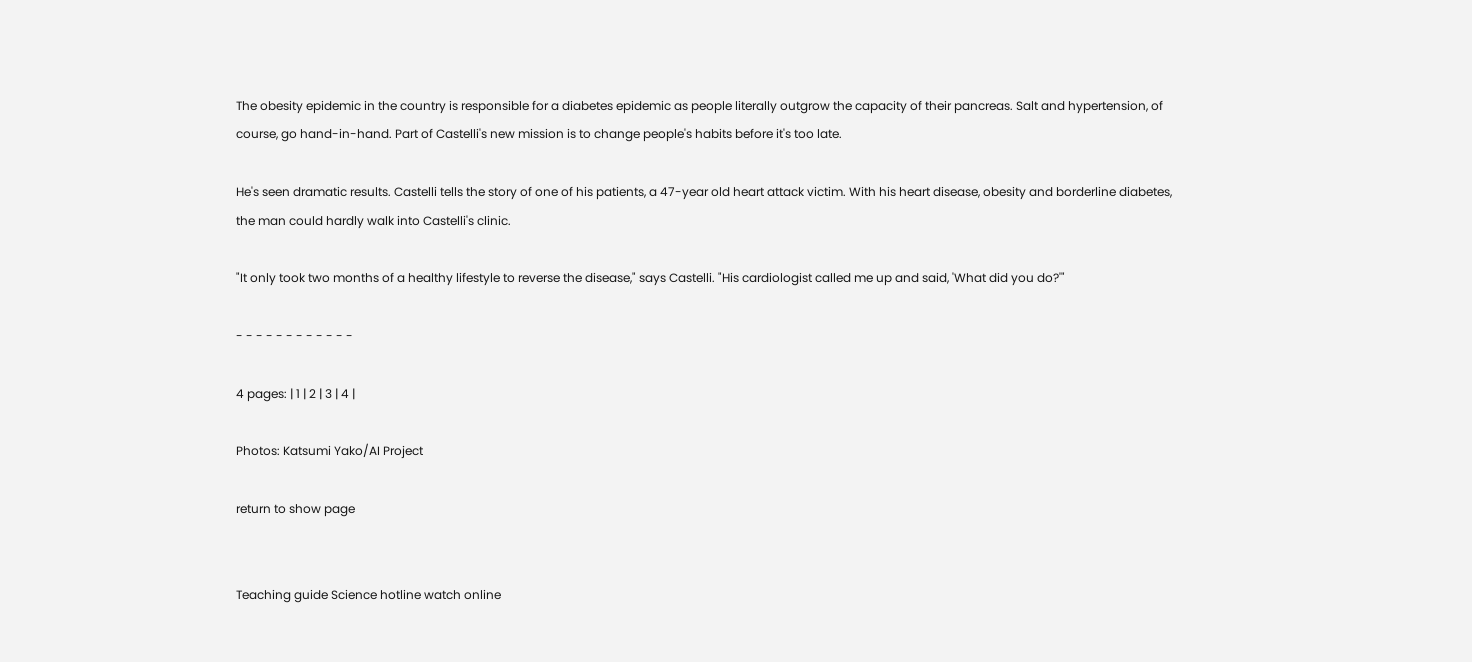The obesity epidemic in the country is responsible for a diabetes epidemic as people literally outgrow the capacity of their pancreas. Salt and hypertension, of course, go hand-in-hand. Part of Castelli's new mission is to change people's habits before it's too late.

He's seen dramatic results. Castelli tells the story of one of his patients, a 47-year old heart attack victim. With his heart disease, obesity and borderline diabetes, the man could hardly walk into Castelli's clinic.

"It only took two months of a healthy lifestyle to reverse the disease," says Castelli. "His cardiologist called me up and said, 'What did you do?'"

- - - - - - - - - - - -

4 pages: | 1 | 2 | 3 | 4 |

Photos: Katsumi Yako/AI Project

return to show page


Teaching guide Science hotline watch online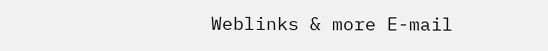Weblinks & more E-mail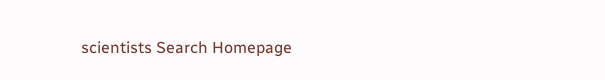scientists Search Homepage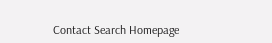Contact Search Homepage